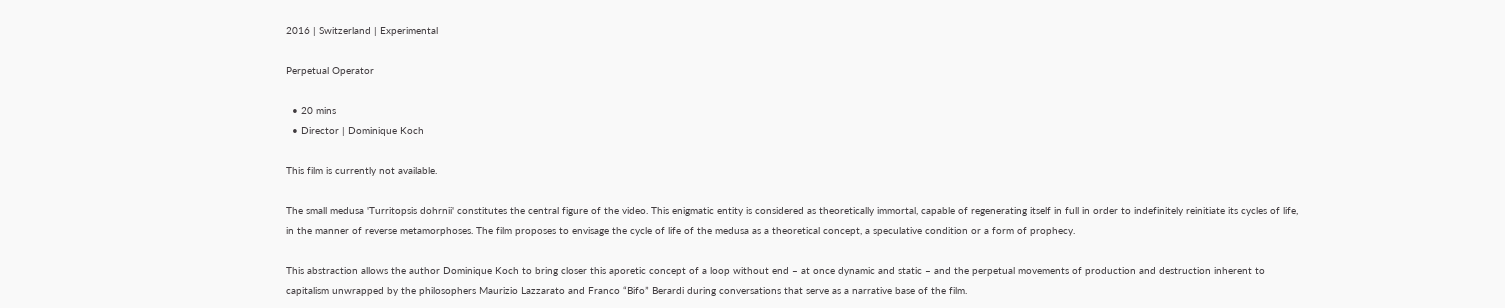2016 | Switzerland | Experimental

Perpetual Operator

  • 20 mins
  • Director | Dominique Koch

This film is currently not available.

The small medusa 'Turritopsis dohrnii' constitutes the central figure of the video. This enigmatic entity is considered as theoretically immortal, capable of regenerating itself in full in order to indefinitely reinitiate its cycles of life, in the manner of reverse metamorphoses. The film proposes to envisage the cycle of life of the medusa as a theoretical concept, a speculative condition or a form of prophecy.

This abstraction allows the author Dominique Koch to bring closer this aporetic concept of a loop without end – at once dynamic and static – and the perpetual movements of production and destruction inherent to capitalism unwrapped by the philosophers Maurizio Lazzarato and Franco “Bifo” Berardi during conversations that serve as a narrative base of the film.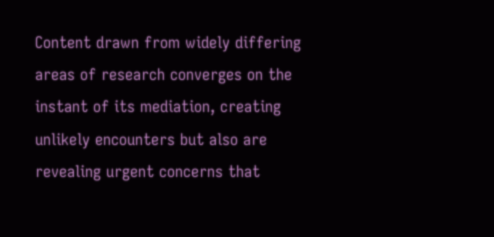Content drawn from widely differing areas of research converges on the instant of its mediation, creating unlikely encounters but also are revealing urgent concerns that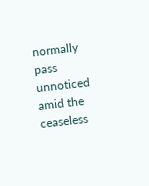normally pass unnoticed amid the ceaseless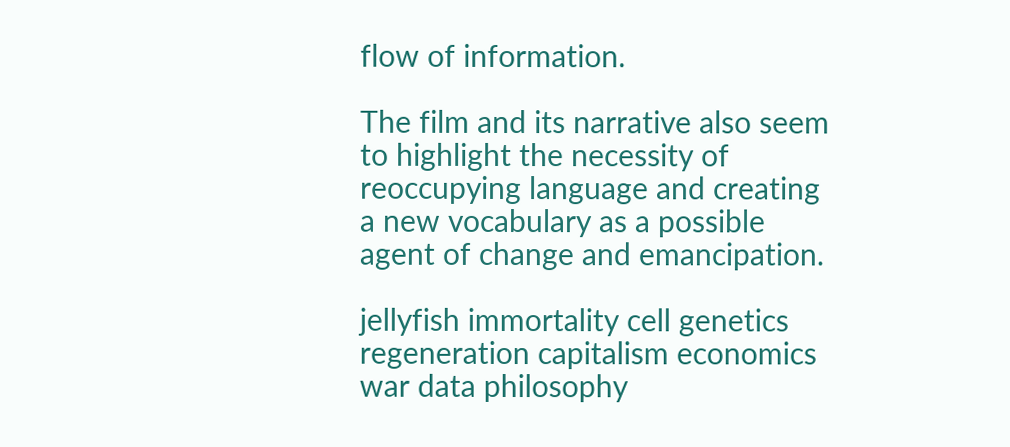flow of information.

The film and its narrative also seem to highlight the necessity of reoccupying language and creating a new vocabulary as a possible agent of change and emancipation.

jellyfish immortality cell genetics regeneration capitalism economics war data philosophy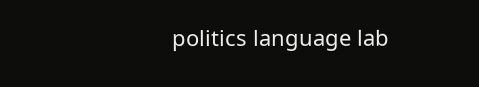politics language lab